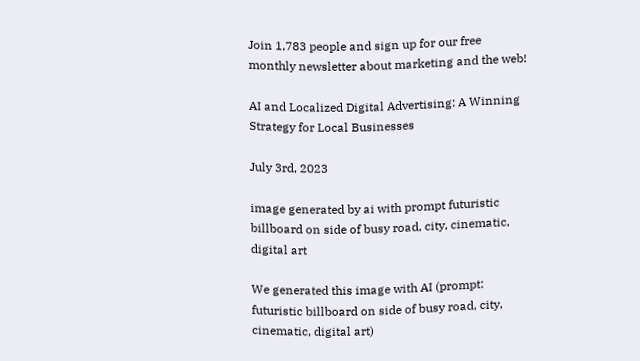Join 1,783 people and sign up for our free monthly newsletter about marketing and the web!

AI and Localized Digital Advertising: A Winning Strategy for Local Businesses

July 3rd, 2023

image generated by ai with prompt futuristic billboard on side of busy road, city, cinematic, digital art

We generated this image with AI (prompt: futuristic billboard on side of busy road, city, cinematic, digital art)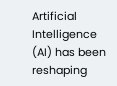Artificial Intelligence (AI) has been reshaping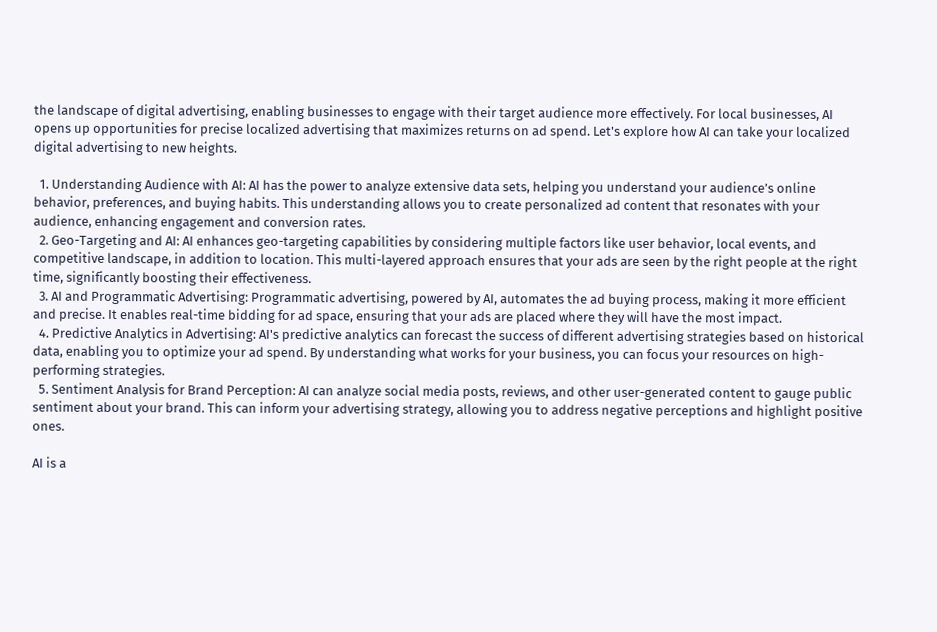the landscape of digital advertising, enabling businesses to engage with their target audience more effectively. For local businesses, AI opens up opportunities for precise localized advertising that maximizes returns on ad spend. Let's explore how AI can take your localized digital advertising to new heights.

  1. Understanding Audience with AI: AI has the power to analyze extensive data sets, helping you understand your audience’s online behavior, preferences, and buying habits. This understanding allows you to create personalized ad content that resonates with your audience, enhancing engagement and conversion rates.
  2. Geo-Targeting and AI: AI enhances geo-targeting capabilities by considering multiple factors like user behavior, local events, and competitive landscape, in addition to location. This multi-layered approach ensures that your ads are seen by the right people at the right time, significantly boosting their effectiveness.
  3. AI and Programmatic Advertising: Programmatic advertising, powered by AI, automates the ad buying process, making it more efficient and precise. It enables real-time bidding for ad space, ensuring that your ads are placed where they will have the most impact.
  4. Predictive Analytics in Advertising: AI's predictive analytics can forecast the success of different advertising strategies based on historical data, enabling you to optimize your ad spend. By understanding what works for your business, you can focus your resources on high-performing strategies.
  5. Sentiment Analysis for Brand Perception: AI can analyze social media posts, reviews, and other user-generated content to gauge public sentiment about your brand. This can inform your advertising strategy, allowing you to address negative perceptions and highlight positive ones.

AI is a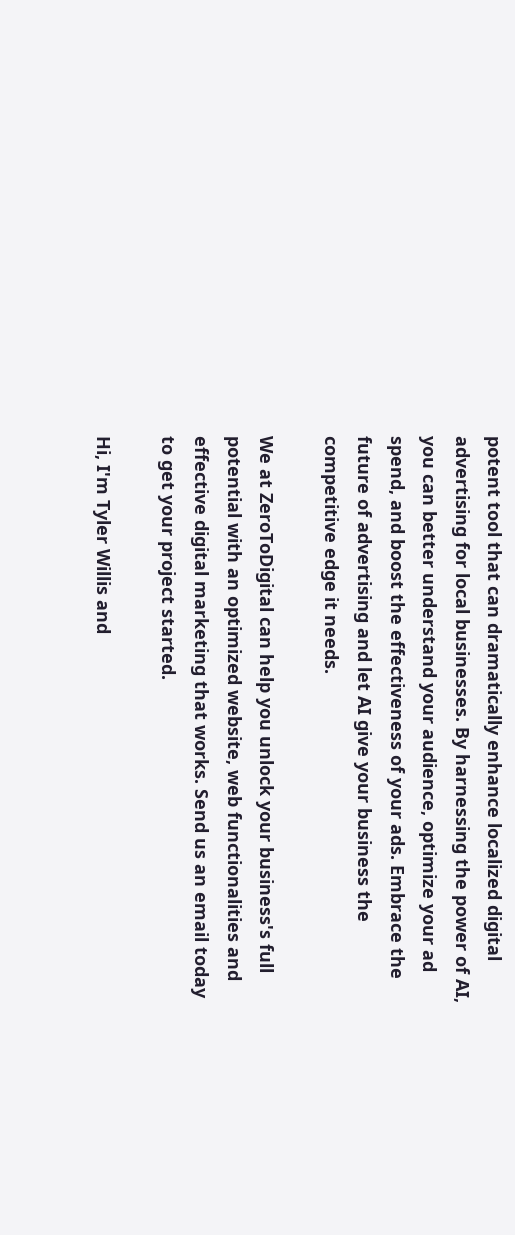potent tool that can dramatically enhance localized digital advertising for local businesses. By harnessing the power of AI, you can better understand your audience, optimize your ad spend, and boost the effectiveness of your ads. Embrace the future of advertising and let AI give your business the competitive edge it needs.

We at ZeroToDigital can help you unlock your business's full potential with an optimized website, web functionalities and effective digital marketing that works. Send us an email today to get your project started.

Hi, I'm Tyler Willis and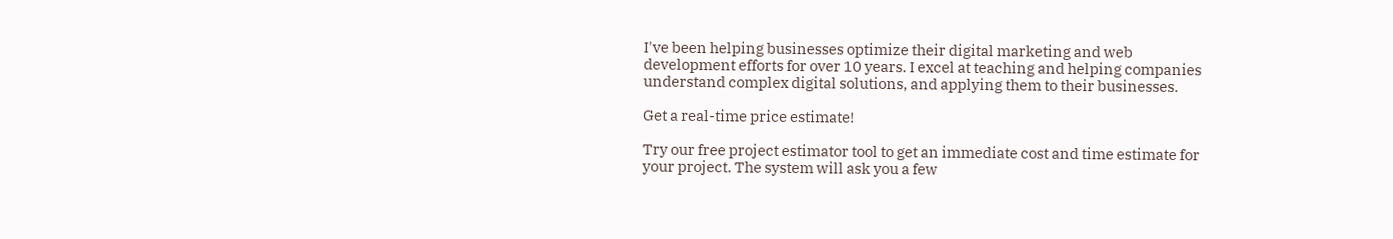I've been helping businesses optimize their digital marketing and web development efforts for over 10 years. I excel at teaching and helping companies understand complex digital solutions, and applying them to their businesses.

Get a real-time price estimate!

Try our free project estimator tool to get an immediate cost and time estimate for your project. The system will ask you a few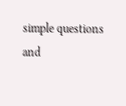simple questions and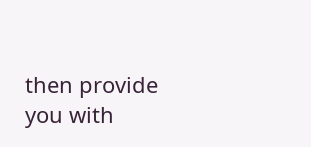then provide you with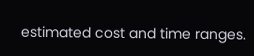estimated cost and time ranges.